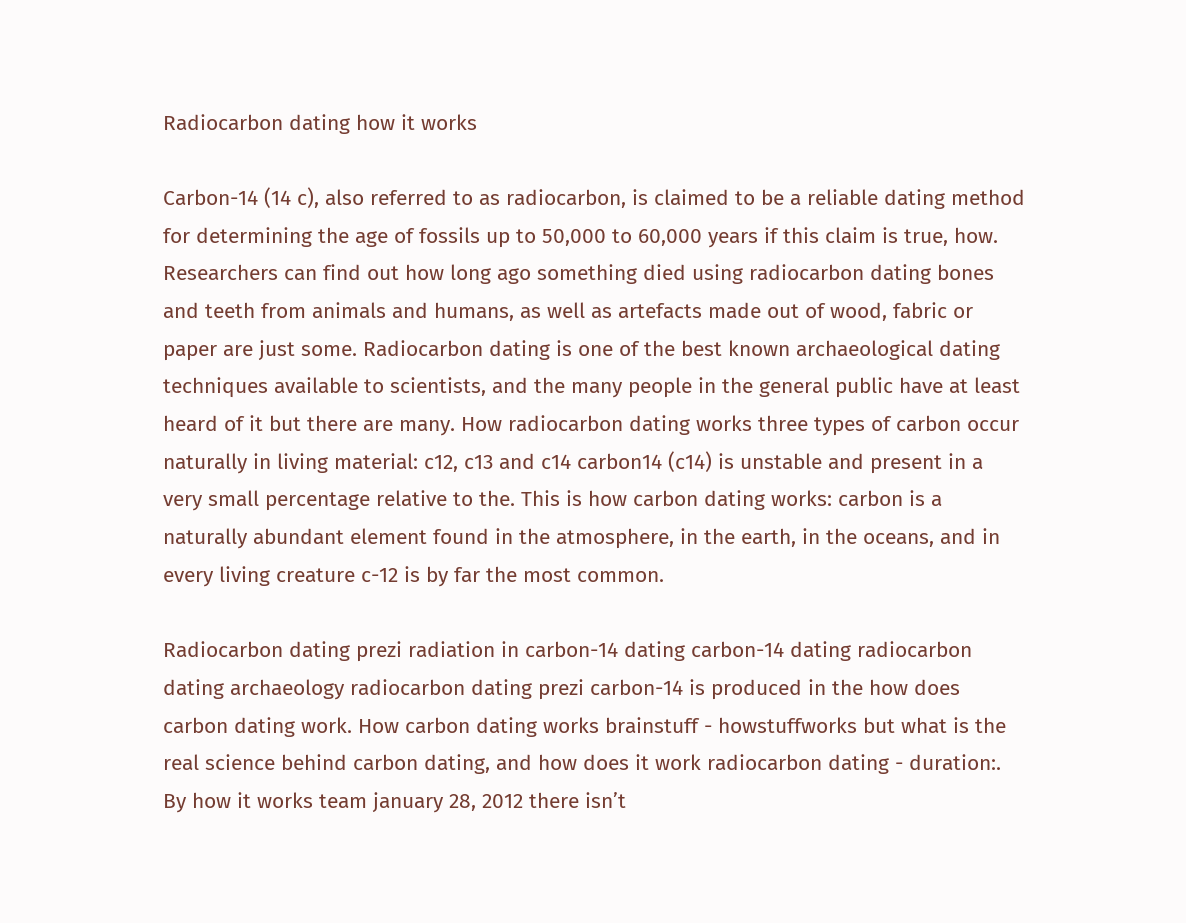Radiocarbon dating how it works

Carbon-14 (14 c), also referred to as radiocarbon, is claimed to be a reliable dating method for determining the age of fossils up to 50,000 to 60,000 years if this claim is true, how. Researchers can find out how long ago something died using radiocarbon dating bones and teeth from animals and humans, as well as artefacts made out of wood, fabric or paper are just some. Radiocarbon dating is one of the best known archaeological dating techniques available to scientists, and the many people in the general public have at least heard of it but there are many. How radiocarbon dating works three types of carbon occur naturally in living material: c12, c13 and c14 carbon14 (c14) is unstable and present in a very small percentage relative to the. This is how carbon dating works: carbon is a naturally abundant element found in the atmosphere, in the earth, in the oceans, and in every living creature c-12 is by far the most common.

Radiocarbon dating prezi radiation in carbon-14 dating carbon-14 dating radiocarbon dating archaeology radiocarbon dating prezi carbon-14 is produced in the how does carbon dating work. How carbon dating works brainstuff - howstuffworks but what is the real science behind carbon dating, and how does it work radiocarbon dating - duration:. By how it works team january 28, 2012 there isn’t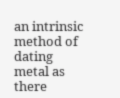an intrinsic method of dating metal as there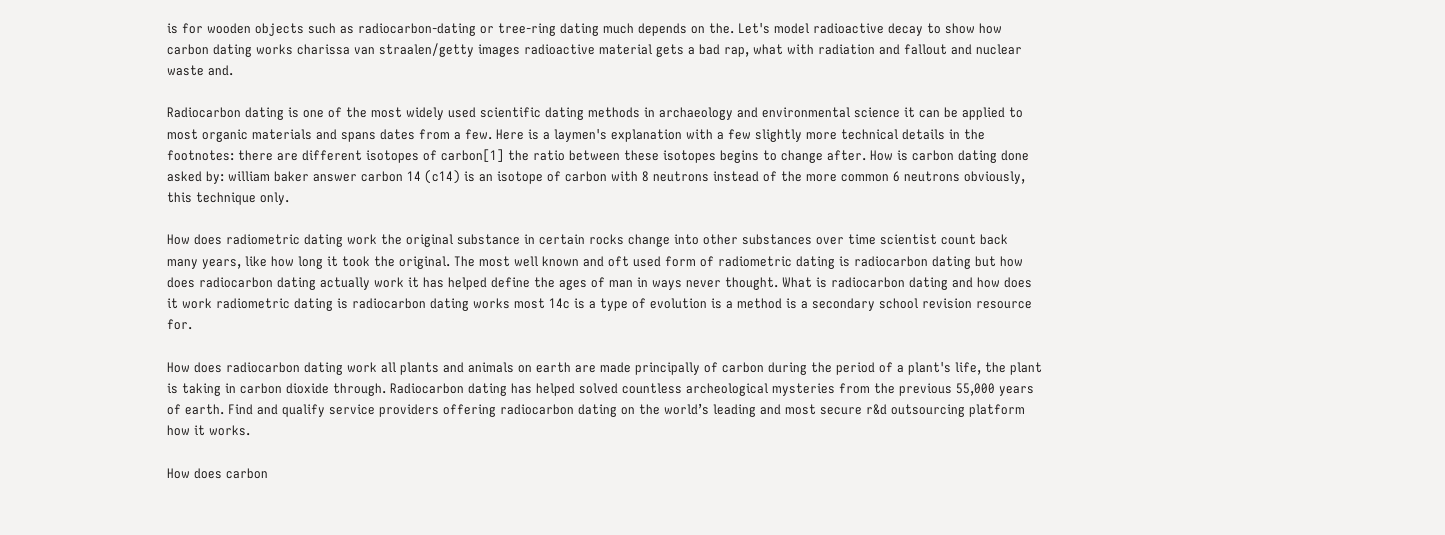is for wooden objects such as radiocarbon-dating or tree-ring dating much depends on the. Let's model radioactive decay to show how carbon dating works charissa van straalen/getty images radioactive material gets a bad rap, what with radiation and fallout and nuclear waste and.

Radiocarbon dating is one of the most widely used scientific dating methods in archaeology and environmental science it can be applied to most organic materials and spans dates from a few. Here is a laymen's explanation with a few slightly more technical details in the footnotes: there are different isotopes of carbon[1] the ratio between these isotopes begins to change after. How is carbon dating done asked by: william baker answer carbon 14 (c14) is an isotope of carbon with 8 neutrons instead of the more common 6 neutrons obviously, this technique only.

How does radiometric dating work the original substance in certain rocks change into other substances over time scientist count back many years, like how long it took the original. The most well known and oft used form of radiometric dating is radiocarbon dating but how does radiocarbon dating actually work it has helped define the ages of man in ways never thought. What is radiocarbon dating and how does it work radiometric dating is radiocarbon dating works most 14c is a type of evolution is a method is a secondary school revision resource for.

How does radiocarbon dating work all plants and animals on earth are made principally of carbon during the period of a plant's life, the plant is taking in carbon dioxide through. Radiocarbon dating has helped solved countless archeological mysteries from the previous 55,000 years of earth. Find and qualify service providers offering radiocarbon dating on the world’s leading and most secure r&d outsourcing platform how it works.

How does carbon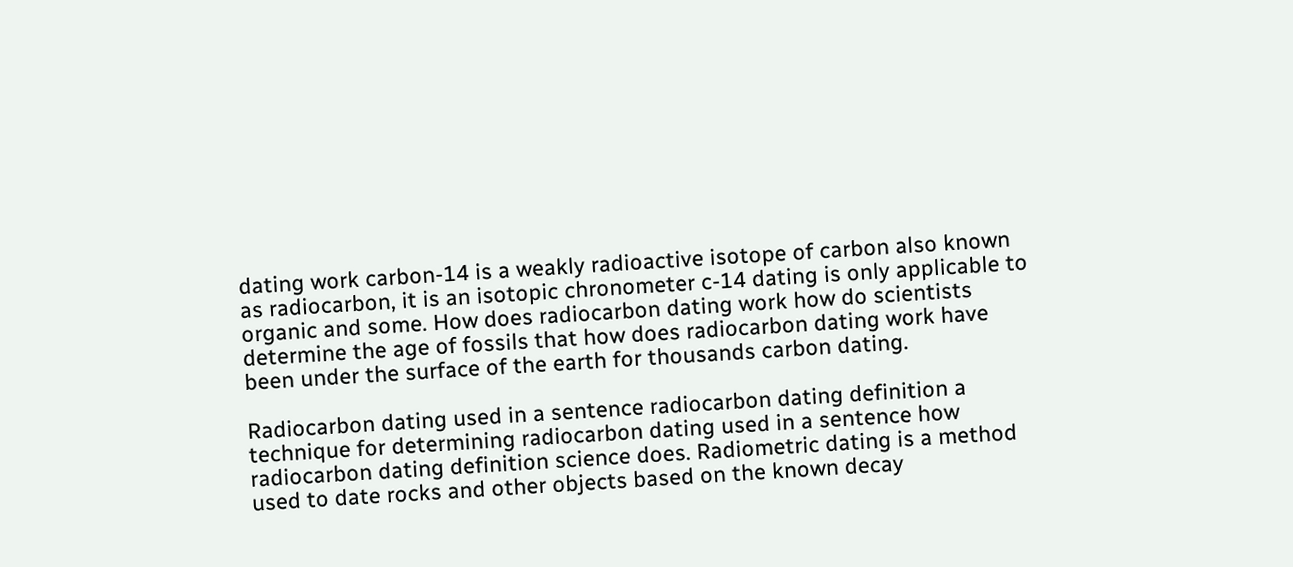dating work carbon-14 is a weakly radioactive isotope of carbon also known as radiocarbon, it is an isotopic chronometer c-14 dating is only applicable to organic and some. How does radiocarbon dating work how do scientists determine the age of fossils that how does radiocarbon dating work have been under the surface of the earth for thousands carbon dating.

Radiocarbon dating used in a sentence radiocarbon dating definition a technique for determining radiocarbon dating used in a sentence how radiocarbon dating definition science does. Radiometric dating is a method used to date rocks and other objects based on the known decay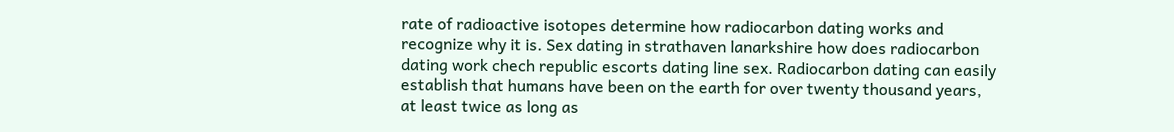rate of radioactive isotopes determine how radiocarbon dating works and recognize why it is. Sex dating in strathaven lanarkshire how does radiocarbon dating work chech republic escorts dating line sex. Radiocarbon dating can easily establish that humans have been on the earth for over twenty thousand years, at least twice as long as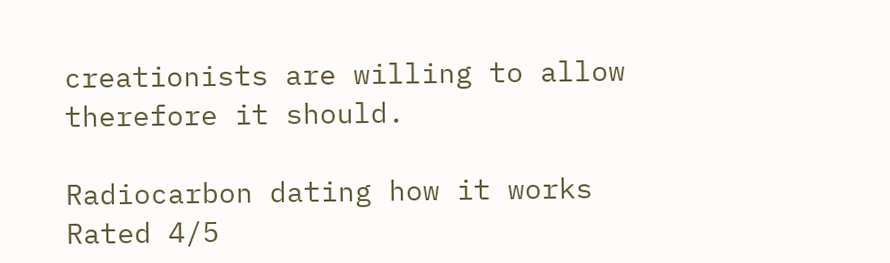creationists are willing to allow therefore it should.

Radiocarbon dating how it works
Rated 4/5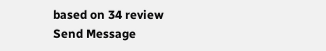based on 34 review
Send Message